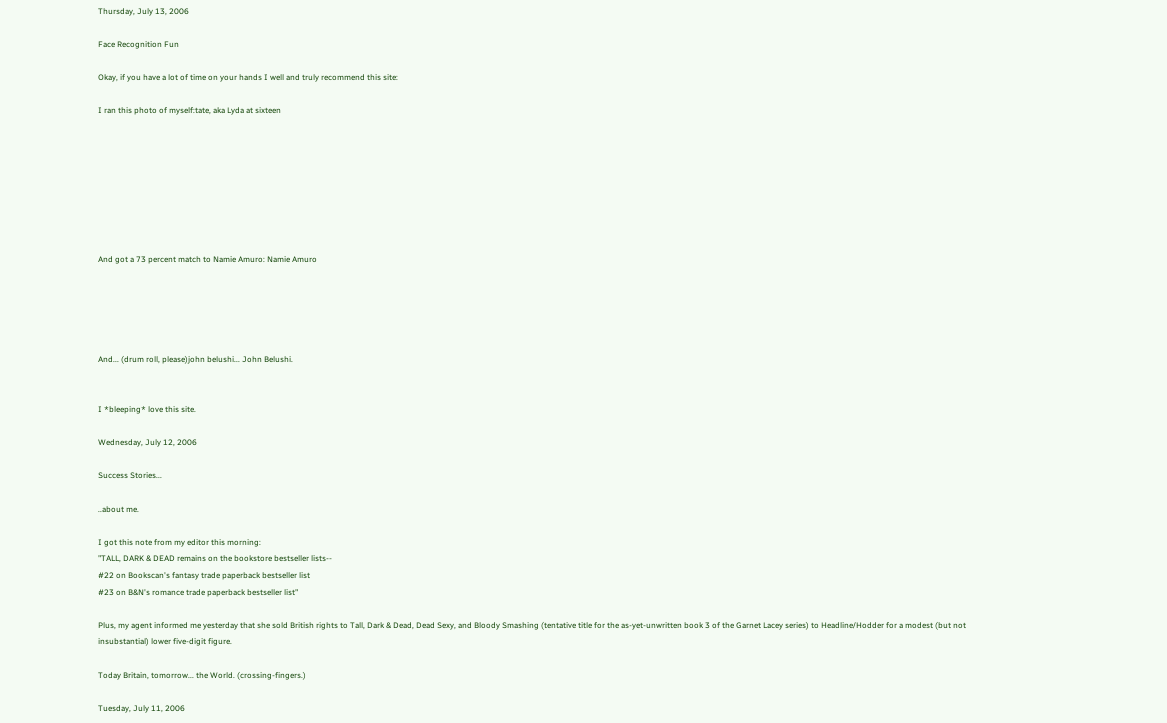Thursday, July 13, 2006

Face Recognition Fun

Okay, if you have a lot of time on your hands I well and truly recommend this site:

I ran this photo of myself:tate, aka Lyda at sixteen








And got a 73 percent match to Namie Amuro: Namie Amuro





And... (drum roll, please)john belushi... John Belushi.


I *bleeping* love this site.

Wednesday, July 12, 2006

Success Stories...

..about me.

I got this note from my editor this morning:
"TALL, DARK & DEAD remains on the bookstore bestseller lists--
#22 on Bookscan's fantasy trade paperback bestseller list
#23 on B&N's romance trade paperback bestseller list"

Plus, my agent informed me yesterday that she sold British rights to Tall, Dark & Dead, Dead Sexy, and Bloody Smashing (tentative title for the as-yet-unwritten book 3 of the Garnet Lacey series) to Headline/Hodder for a modest (but not insubstantial) lower five-digit figure.

Today Britain, tomorrow... the World. (crossing-fingers.)

Tuesday, July 11, 2006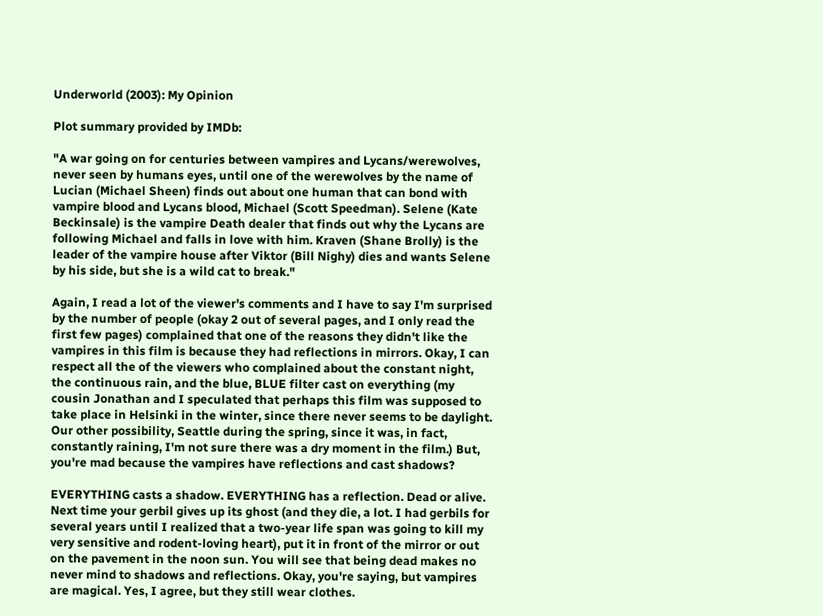Underworld (2003): My Opinion

Plot summary provided by IMDb:

"A war going on for centuries between vampires and Lycans/werewolves, never seen by humans eyes, until one of the werewolves by the name of Lucian (Michael Sheen) finds out about one human that can bond with vampire blood and Lycans blood, Michael (Scott Speedman). Selene (Kate Beckinsale) is the vampire Death dealer that finds out why the Lycans are following Michael and falls in love with him. Kraven (Shane Brolly) is the leader of the vampire house after Viktor (Bill Nighy) dies and wants Selene by his side, but she is a wild cat to break."

Again, I read a lot of the viewer's comments and I have to say I'm surprised by the number of people (okay 2 out of several pages, and I only read the first few pages) complained that one of the reasons they didn't like the vampires in this film is because they had reflections in mirrors. Okay, I can respect all the of the viewers who complained about the constant night, the continuous rain, and the blue, BLUE filter cast on everything (my cousin Jonathan and I speculated that perhaps this film was supposed to take place in Helsinki in the winter, since there never seems to be daylight. Our other possibility, Seattle during the spring, since it was, in fact, constantly raining, I'm not sure there was a dry moment in the film.) But, you're mad because the vampires have reflections and cast shadows?

EVERYTHING casts a shadow. EVERYTHING has a reflection. Dead or alive. Next time your gerbil gives up its ghost (and they die, a lot. I had gerbils for several years until I realized that a two-year life span was going to kill my very sensitive and rodent-loving heart), put it in front of the mirror or out on the pavement in the noon sun. You will see that being dead makes no never mind to shadows and reflections. Okay, you're saying, but vampires are magical. Yes, I agree, but they still wear clothes.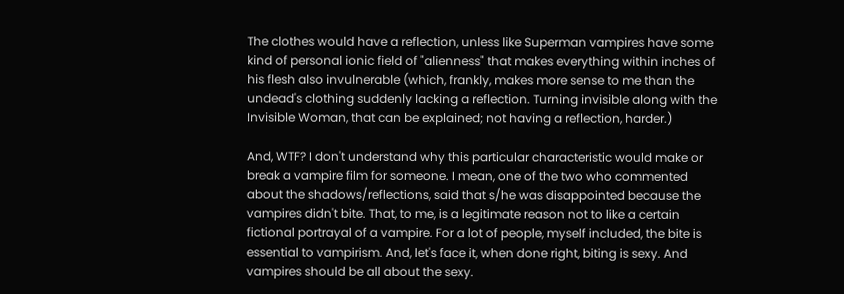The clothes would have a reflection, unless like Superman vampires have some kind of personal ionic field of "alienness" that makes everything within inches of his flesh also invulnerable (which, frankly, makes more sense to me than the undead's clothing suddenly lacking a reflection. Turning invisible along with the Invisible Woman, that can be explained; not having a reflection, harder.)

And, WTF? I don't understand why this particular characteristic would make or break a vampire film for someone. I mean, one of the two who commented about the shadows/reflections, said that s/he was disappointed because the vampires didn't bite. That, to me, is a legitimate reason not to like a certain fictional portrayal of a vampire. For a lot of people, myself included, the bite is essential to vampirism. And, let's face it, when done right, biting is sexy. And vampires should be all about the sexy.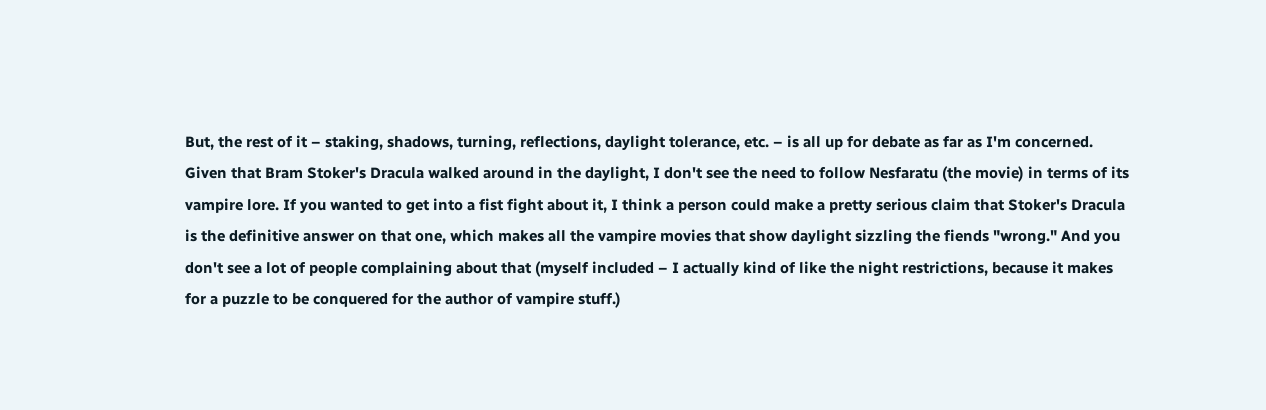But, the rest of it – staking, shadows, turning, reflections, daylight tolerance, etc. – is all up for debate as far as I'm concerned. Given that Bram Stoker's Dracula walked around in the daylight, I don't see the need to follow Nesfaratu (the movie) in terms of its vampire lore. If you wanted to get into a fist fight about it, I think a person could make a pretty serious claim that Stoker's Dracula is the definitive answer on that one, which makes all the vampire movies that show daylight sizzling the fiends "wrong." And you don't see a lot of people complaining about that (myself included – I actually kind of like the night restrictions, because it makes for a puzzle to be conquered for the author of vampire stuff.)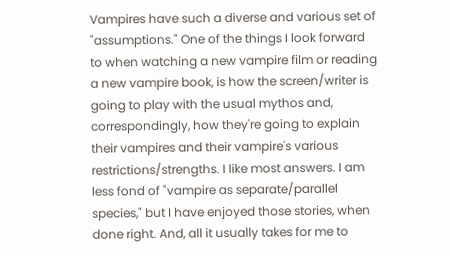Vampires have such a diverse and various set of "assumptions." One of the things I look forward to when watching a new vampire film or reading a new vampire book, is how the screen/writer is going to play with the usual mythos and, correspondingly, how they're going to explain their vampires and their vampire's various restrictions/strengths. I like most answers. I am less fond of "vampire as separate/parallel species," but I have enjoyed those stories, when done right. And, all it usually takes for me to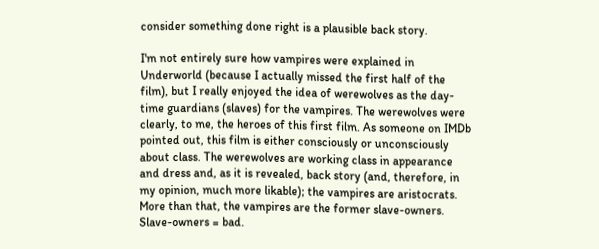consider something done right is a plausible back story.

I'm not entirely sure how vampires were explained in Underworld (because I actually missed the first half of the film), but I really enjoyed the idea of werewolves as the day-time guardians (slaves) for the vampires. The werewolves were clearly, to me, the heroes of this first film. As someone on IMDb pointed out, this film is either consciously or unconsciously about class. The werewolves are working class in appearance and dress and, as it is revealed, back story (and, therefore, in my opinion, much more likable); the vampires are aristocrats. More than that, the vampires are the former slave-owners. Slave-owners = bad.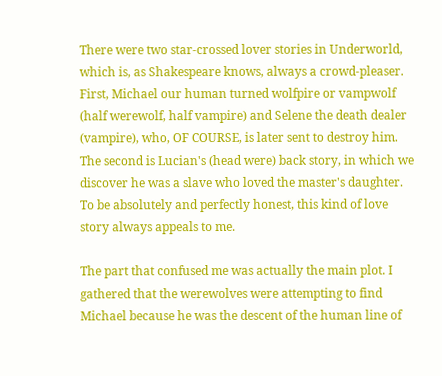There were two star-crossed lover stories in Underworld, which is, as Shakespeare knows, always a crowd-pleaser. First, Michael our human turned wolfpire or vampwolf (half werewolf, half vampire) and Selene the death dealer (vampire), who, OF COURSE, is later sent to destroy him. The second is Lucian's (head were) back story, in which we discover he was a slave who loved the master's daughter. To be absolutely and perfectly honest, this kind of love story always appeals to me.

The part that confused me was actually the main plot. I gathered that the werewolves were attempting to find Michael because he was the descent of the human line of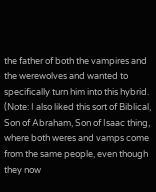the father of both the vampires and the werewolves and wanted to specifically turn him into this hybrid. (Note: I also liked this sort of Biblical, Son of Abraham, Son of Isaac thing, where both weres and vamps come from the same people, even though they now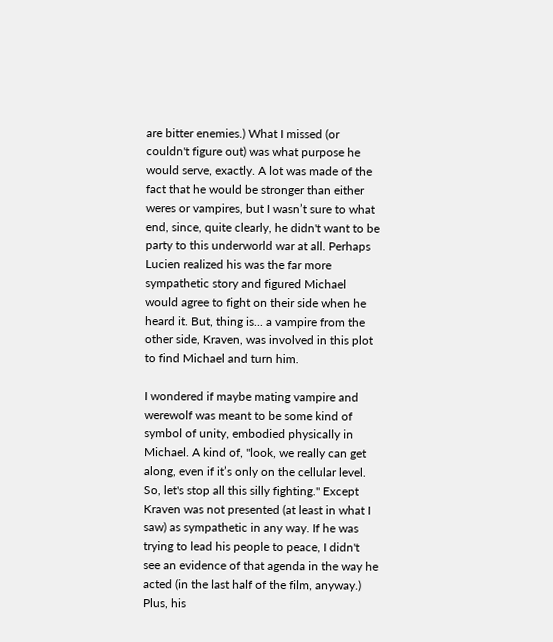are bitter enemies.) What I missed (or couldn't figure out) was what purpose he would serve, exactly. A lot was made of the fact that he would be stronger than either weres or vampires, but I wasn’t sure to what end, since, quite clearly, he didn't want to be party to this underworld war at all. Perhaps Lucien realized his was the far more sympathetic story and figured Michael would agree to fight on their side when he heard it. But, thing is... a vampire from the other side, Kraven, was involved in this plot to find Michael and turn him.

I wondered if maybe mating vampire and werewolf was meant to be some kind of symbol of unity, embodied physically in Michael. A kind of, "look, we really can get along, even if it’s only on the cellular level. So, let's stop all this silly fighting." Except Kraven was not presented (at least in what I saw) as sympathetic in any way. If he was trying to lead his people to peace, I didn't see an evidence of that agenda in the way he acted (in the last half of the film, anyway.) Plus, his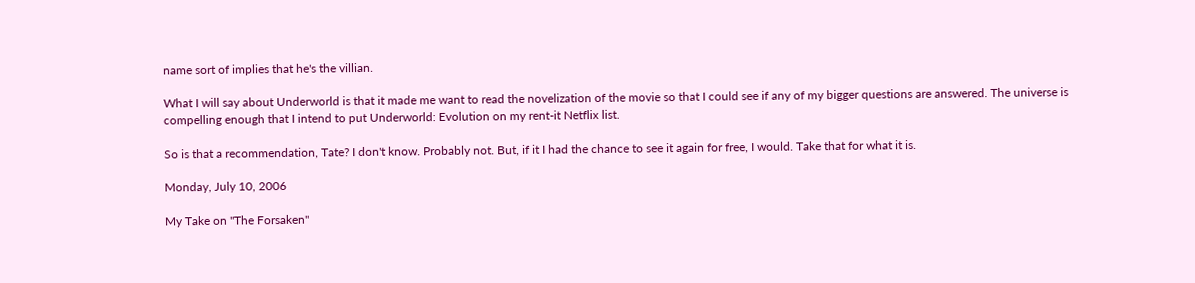name sort of implies that he's the villian.

What I will say about Underworld is that it made me want to read the novelization of the movie so that I could see if any of my bigger questions are answered. The universe is compelling enough that I intend to put Underworld: Evolution on my rent-it Netflix list.

So is that a recommendation, Tate? I don't know. Probably not. But, if it I had the chance to see it again for free, I would. Take that for what it is.

Monday, July 10, 2006

My Take on "The Forsaken"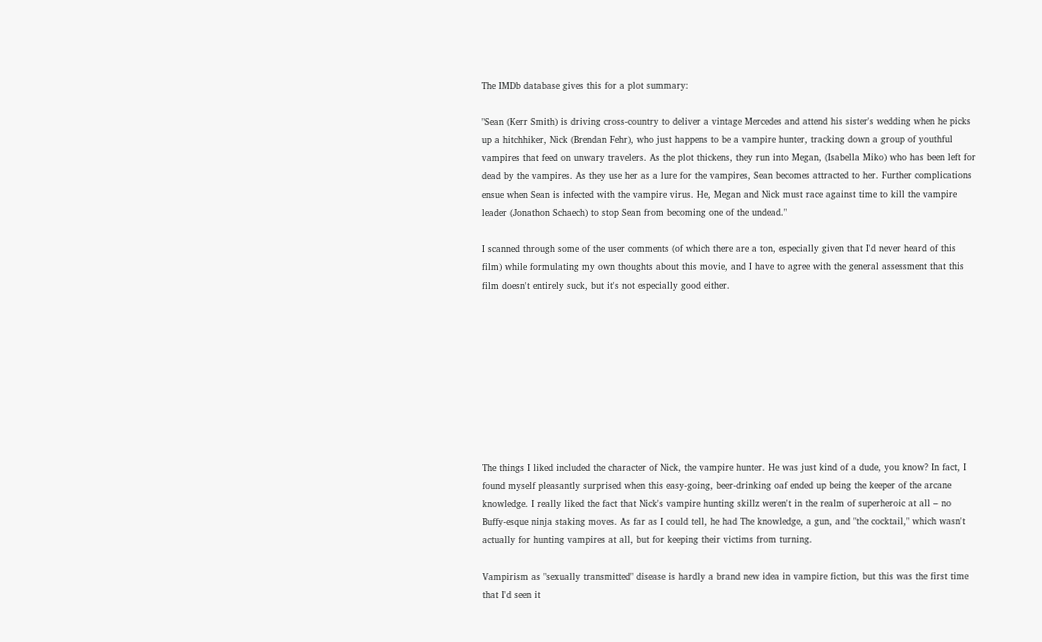The IMDb database gives this for a plot summary:

"Sean (Kerr Smith) is driving cross-country to deliver a vintage Mercedes and attend his sister's wedding when he picks up a hitchhiker, Nick (Brendan Fehr), who just happens to be a vampire hunter, tracking down a group of youthful vampires that feed on unwary travelers. As the plot thickens, they run into Megan, (Isabella Miko) who has been left for dead by the vampires. As they use her as a lure for the vampires, Sean becomes attracted to her. Further complications ensue when Sean is infected with the vampire virus. He, Megan and Nick must race against time to kill the vampire leader (Jonathon Schaech) to stop Sean from becoming one of the undead."

I scanned through some of the user comments (of which there are a ton, especially given that I'd never heard of this film) while formulating my own thoughts about this movie, and I have to agree with the general assessment that this film doesn't entirely suck, but it's not especially good either.









The things I liked included the character of Nick, the vampire hunter. He was just kind of a dude, you know? In fact, I found myself pleasantly surprised when this easy-going, beer-drinking oaf ended up being the keeper of the arcane knowledge. I really liked the fact that Nick's vampire hunting skillz weren't in the realm of superheroic at all – no Buffy-esque ninja staking moves. As far as I could tell, he had The knowledge, a gun, and "the cocktail," which wasn't actually for hunting vampires at all, but for keeping their victims from turning.

Vampirism as "sexually transmitted" disease is hardly a brand new idea in vampire fiction, but this was the first time that I'd seen it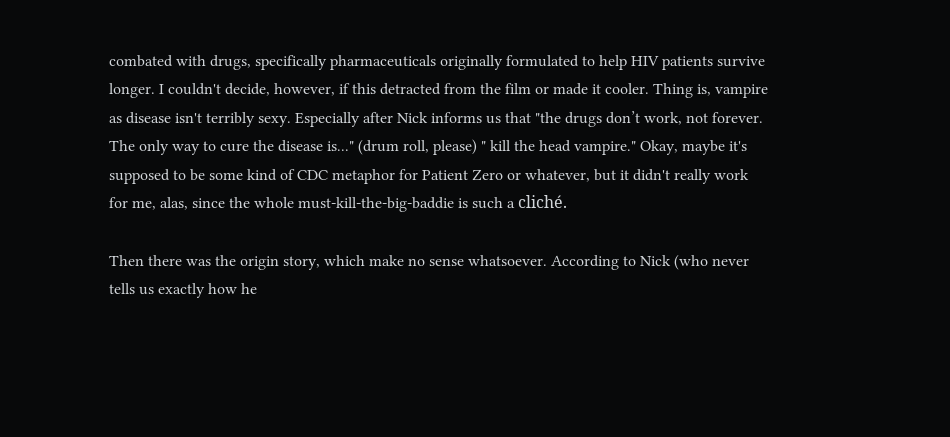combated with drugs, specifically pharmaceuticals originally formulated to help HIV patients survive longer. I couldn't decide, however, if this detracted from the film or made it cooler. Thing is, vampire as disease isn't terribly sexy. Especially after Nick informs us that "the drugs don’t work, not forever. The only way to cure the disease is..." (drum roll, please) " kill the head vampire." Okay, maybe it's supposed to be some kind of CDC metaphor for Patient Zero or whatever, but it didn't really work for me, alas, since the whole must-kill-the-big-baddie is such a cliché.

Then there was the origin story, which make no sense whatsoever. According to Nick (who never tells us exactly how he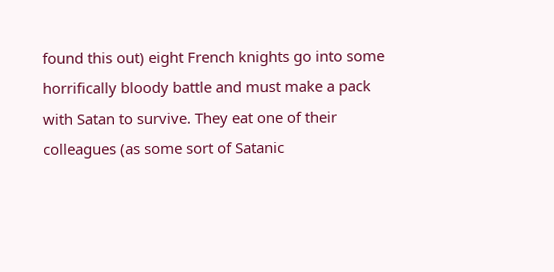found this out) eight French knights go into some horrifically bloody battle and must make a pack with Satan to survive. They eat one of their colleagues (as some sort of Satanic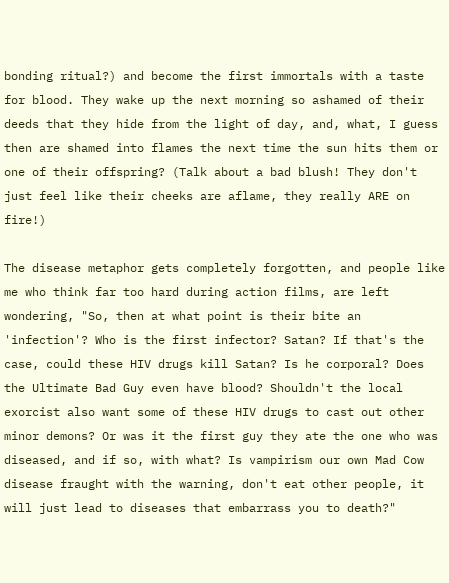bonding ritual?) and become the first immortals with a taste for blood. They wake up the next morning so ashamed of their deeds that they hide from the light of day, and, what, I guess then are shamed into flames the next time the sun hits them or one of their offspring? (Talk about a bad blush! They don't just feel like their cheeks are aflame, they really ARE on fire!)

The disease metaphor gets completely forgotten, and people like me who think far too hard during action films, are left wondering, "So, then at what point is their bite an 'infection'? Who is the first infector? Satan? If that's the case, could these HIV drugs kill Satan? Is he corporal? Does the Ultimate Bad Guy even have blood? Shouldn't the local exorcist also want some of these HIV drugs to cast out other minor demons? Or was it the first guy they ate the one who was diseased, and if so, with what? Is vampirism our own Mad Cow disease fraught with the warning, don't eat other people, it will just lead to diseases that embarrass you to death?"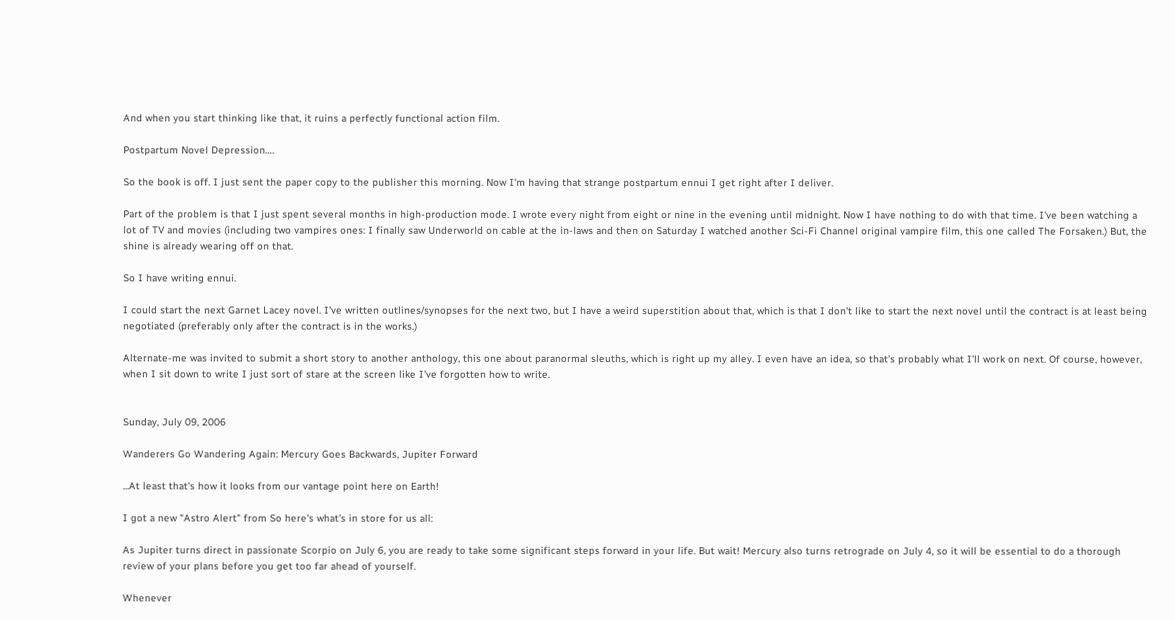And when you start thinking like that, it ruins a perfectly functional action film.

Postpartum Novel Depression….

So the book is off. I just sent the paper copy to the publisher this morning. Now I'm having that strange postpartum ennui I get right after I deliver.

Part of the problem is that I just spent several months in high-production mode. I wrote every night from eight or nine in the evening until midnight. Now I have nothing to do with that time. I've been watching a lot of TV and movies (including two vampires ones: I finally saw Underworld on cable at the in-laws and then on Saturday I watched another Sci-Fi Channel original vampire film, this one called The Forsaken.) But, the shine is already wearing off on that.

So I have writing ennui.

I could start the next Garnet Lacey novel. I've written outlines/synopses for the next two, but I have a weird superstition about that, which is that I don't like to start the next novel until the contract is at least being negotiated (preferably only after the contract is in the works.)

Alternate-me was invited to submit a short story to another anthology, this one about paranormal sleuths, which is right up my alley. I even have an idea, so that's probably what I’ll work on next. Of course, however, when I sit down to write I just sort of stare at the screen like I've forgotten how to write.


Sunday, July 09, 2006

Wanderers Go Wandering Again: Mercury Goes Backwards, Jupiter Forward

...At least that's how it looks from our vantage point here on Earth!

I got a new "Astro Alert" from So here's what's in store for us all:

As Jupiter turns direct in passionate Scorpio on July 6, you are ready to take some significant steps forward in your life. But wait! Mercury also turns retrograde on July 4, so it will be essential to do a thorough review of your plans before you get too far ahead of yourself.

Whenever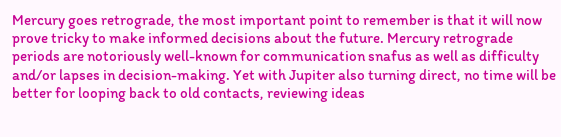Mercury goes retrograde, the most important point to remember is that it will now prove tricky to make informed decisions about the future. Mercury retrograde periods are notoriously well-known for communication snafus as well as difficulty and/or lapses in decision-making. Yet with Jupiter also turning direct, no time will be better for looping back to old contacts, reviewing ideas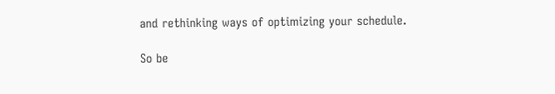and rethinking ways of optimizing your schedule.

So be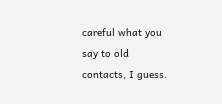careful what you say to old contacts, I guess.